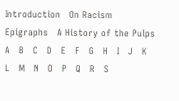Introduction   On Racism   Epigraphs   A History of the Pulps   A   B   C   D   E   F   G   H   I   J   K   L   M   N   O   P   Q   R   S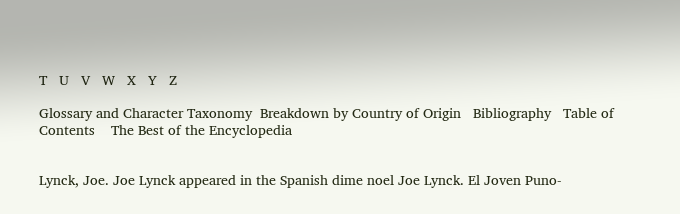T   U   V   W   X   Y   Z

Glossary and Character Taxonomy  Breakdown by Country of Origin   Bibliography   Table of Contents    The Best of the Encyclopedia


Lynck, Joe. Joe Lynck appeared in the Spanish dime noel Joe Lynck. El Joven Puno-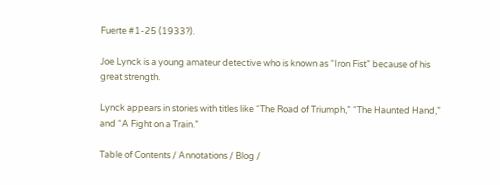Fuerte #1-25 (1933?).

Joe Lynck is a young amateur detective who is known as “Iron Fist” because of his great strength.

Lynck appears in stories with titles like “The Road of Triumph,” “The Haunted Hand,” and “A Fight on a Train.”

Table of Contents / Annotations / Blog /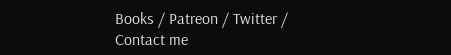Books / Patreon / Twitter / Contact me